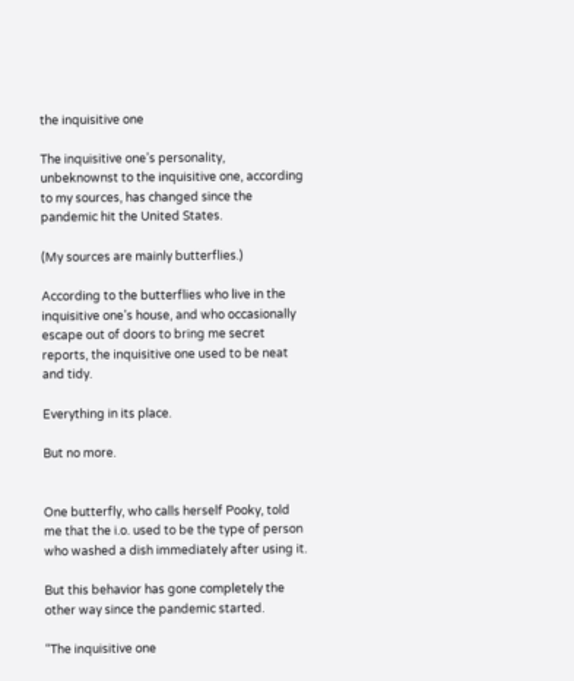the inquisitive one

The inquisitive one’s personality, unbeknownst to the inquisitive one, according to my sources, has changed since the pandemic hit the United States.

(My sources are mainly butterflies.)

According to the butterflies who live in the inquisitive one’s house, and who occasionally escape out of doors to bring me secret reports, the inquisitive one used to be neat and tidy.

Everything in its place.

But no more.


One butterfly, who calls herself Pooky, told me that the i.o. used to be the type of person who washed a dish immediately after using it.

But this behavior has gone completely the other way since the pandemic started.

“The inquisitive one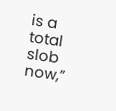is a total slob now,”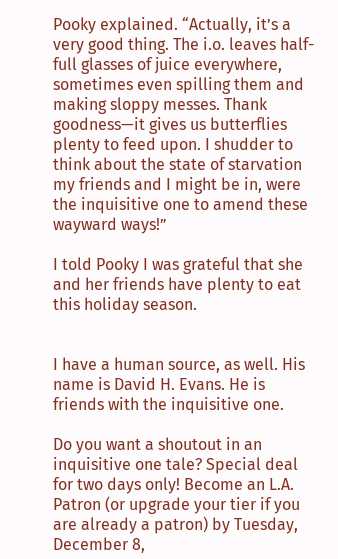Pooky explained. “Actually, it’s a very good thing. The i.o. leaves half-full glasses of juice everywhere, sometimes even spilling them and making sloppy messes. Thank goodness—it gives us butterflies plenty to feed upon. I shudder to think about the state of starvation my friends and I might be in, were the inquisitive one to amend these wayward ways!”

I told Pooky I was grateful that she and her friends have plenty to eat this holiday season.


I have a human source, as well. His name is David H. Evans. He is friends with the inquisitive one.

Do you want a shoutout in an inquisitive one tale? Special deal for two days only! Become an L.A. Patron (or upgrade your tier if you are already a patron) by Tuesday, December 8,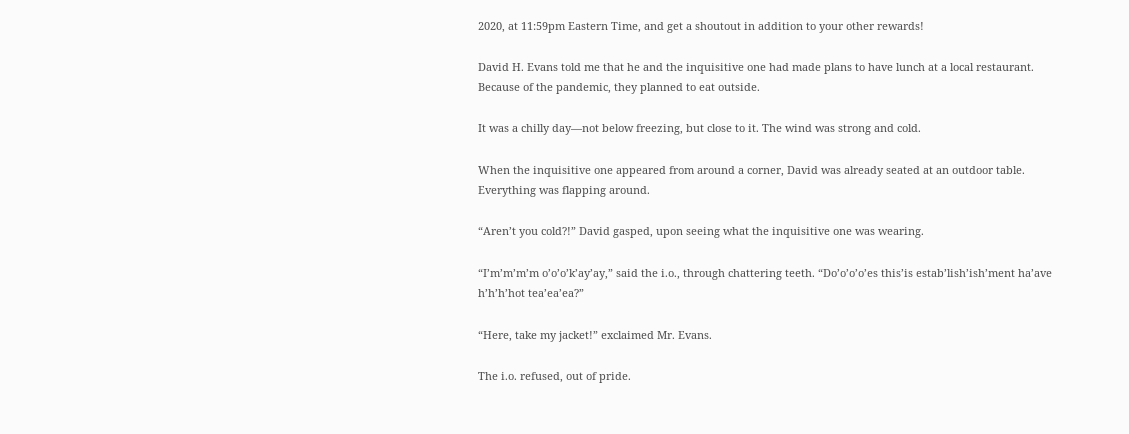2020, at 11:59pm Eastern Time, and get a shoutout in addition to your other rewards!

David H. Evans told me that he and the inquisitive one had made plans to have lunch at a local restaurant. Because of the pandemic, they planned to eat outside.

It was a chilly day—not below freezing, but close to it. The wind was strong and cold.

When the inquisitive one appeared from around a corner, David was already seated at an outdoor table. Everything was flapping around.

“Aren’t you cold?!” David gasped, upon seeing what the inquisitive one was wearing.

“I’m’m’m’m o’o’o’k’ay’ay,” said the i.o., through chattering teeth. “Do’o’o’o’es this’is estab’lish’ish’ment ha’ave h’h’h’hot tea’ea’ea?”

“Here, take my jacket!” exclaimed Mr. Evans.

The i.o. refused, out of pride.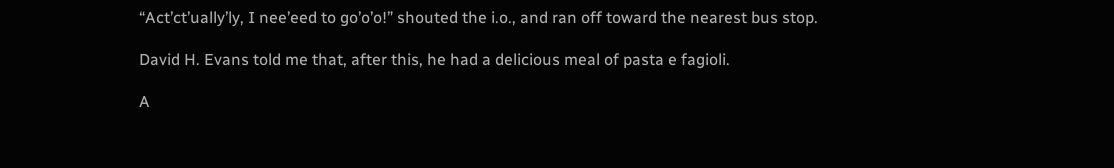“Act’ct’ually’ly, I nee’eed to go’o’o!” shouted the i.o., and ran off toward the nearest bus stop.

David H. Evans told me that, after this, he had a delicious meal of pasta e fagioli.

A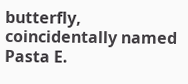butterfly, coincidentally named Pasta E.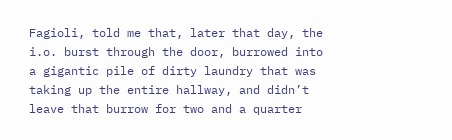Fagioli, told me that, later that day, the i.o. burst through the door, burrowed into a gigantic pile of dirty laundry that was taking up the entire hallway, and didn’t leave that burrow for two and a quarter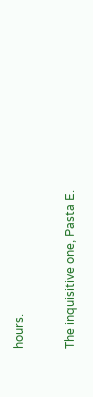hours.

The inquisitive one, Pasta E.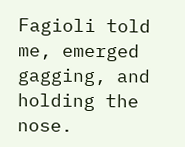Fagioli told me, emerged gagging, and holding the nose.